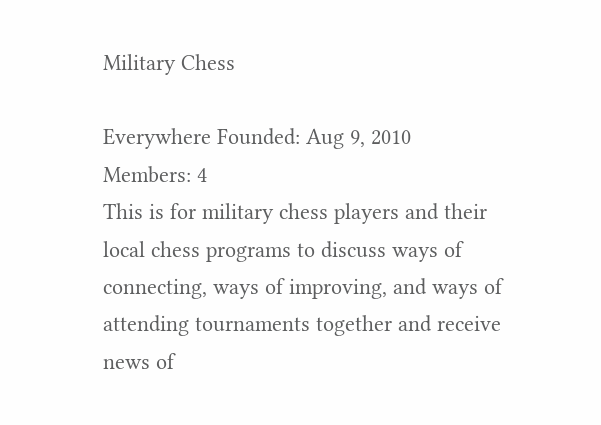Military Chess

Everywhere Founded: Aug 9, 2010
Members: 4
This is for military chess players and their local chess programs to discuss ways of connecting, ways of improving, and ways of attending tournaments together and receive news of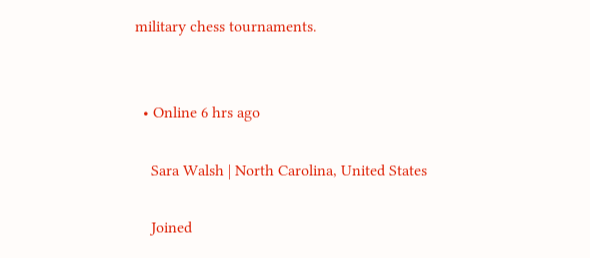military chess tournaments.


  • Online 6 hrs ago

    Sara Walsh | North Carolina, United States

    Joined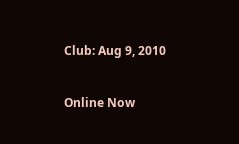Club: Aug 9, 2010


Online Now